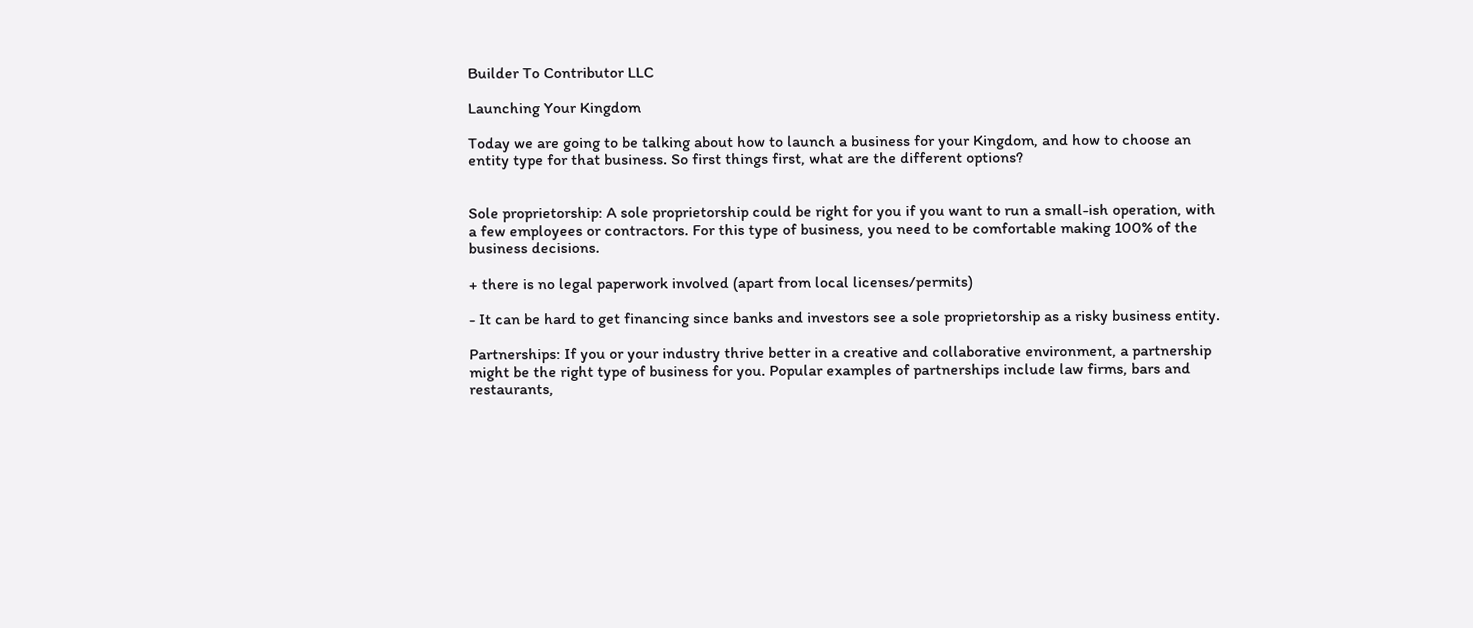Builder To Contributor LLC

Launching Your Kingdom

Today we are going to be talking about how to launch a business for your Kingdom, and how to choose an entity type for that business. So first things first, what are the different options?


Sole proprietorship: A sole proprietorship could be right for you if you want to run a small-ish operation, with a few employees or contractors. For this type of business, you need to be comfortable making 100% of the business decisions.

+ there is no legal paperwork involved (apart from local licenses/permits)

- It can be hard to get financing since banks and investors see a sole proprietorship as a risky business entity.

Partnerships: If you or your industry thrive better in a creative and collaborative environment, a partnership might be the right type of business for you. Popular examples of partnerships include law firms, bars and restaurants,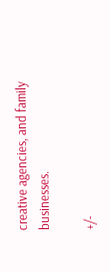creative agencies, and family businesses.

+/-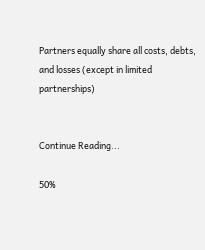Partners equally share all costs, debts, and losses (except in limited partnerships)


Continue Reading...

50%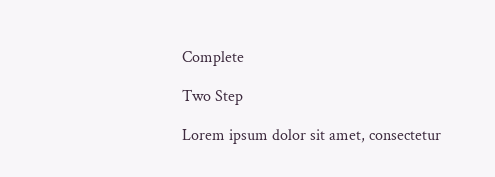Complete

Two Step

Lorem ipsum dolor sit amet, consectetur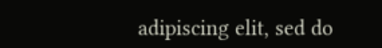adipiscing elit, sed do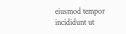eiusmod tempor incididunt ut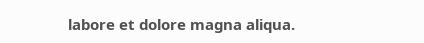labore et dolore magna aliqua.